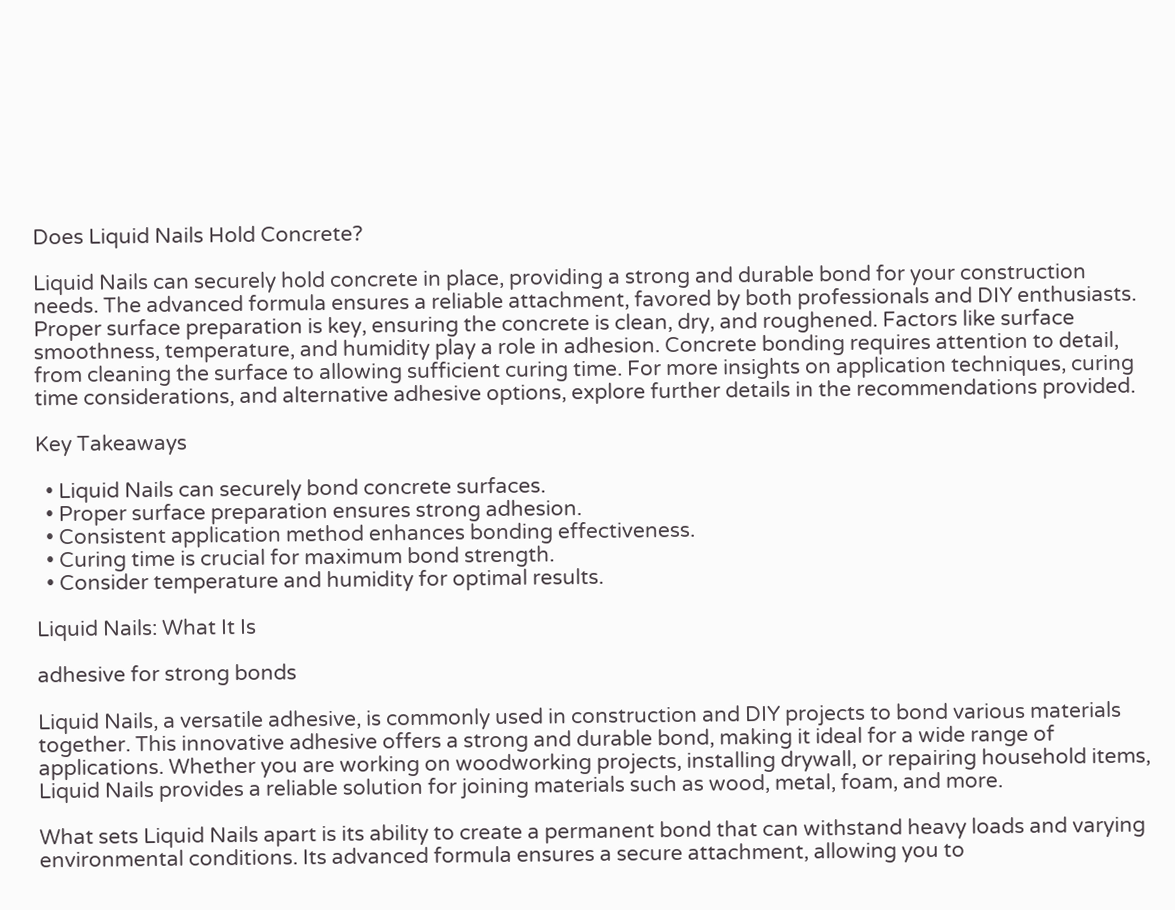Does Liquid Nails Hold Concrete?

Liquid Nails can securely hold concrete in place, providing a strong and durable bond for your construction needs. The advanced formula ensures a reliable attachment, favored by both professionals and DIY enthusiasts. Proper surface preparation is key, ensuring the concrete is clean, dry, and roughened. Factors like surface smoothness, temperature, and humidity play a role in adhesion. Concrete bonding requires attention to detail, from cleaning the surface to allowing sufficient curing time. For more insights on application techniques, curing time considerations, and alternative adhesive options, explore further details in the recommendations provided.

Key Takeaways

  • Liquid Nails can securely bond concrete surfaces.
  • Proper surface preparation ensures strong adhesion.
  • Consistent application method enhances bonding effectiveness.
  • Curing time is crucial for maximum bond strength.
  • Consider temperature and humidity for optimal results.

Liquid Nails: What It Is

adhesive for strong bonds

Liquid Nails, a versatile adhesive, is commonly used in construction and DIY projects to bond various materials together. This innovative adhesive offers a strong and durable bond, making it ideal for a wide range of applications. Whether you are working on woodworking projects, installing drywall, or repairing household items, Liquid Nails provides a reliable solution for joining materials such as wood, metal, foam, and more.

What sets Liquid Nails apart is its ability to create a permanent bond that can withstand heavy loads and varying environmental conditions. Its advanced formula ensures a secure attachment, allowing you to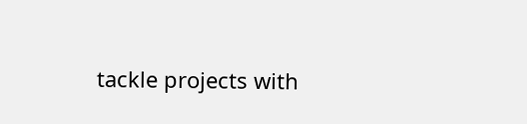tackle projects with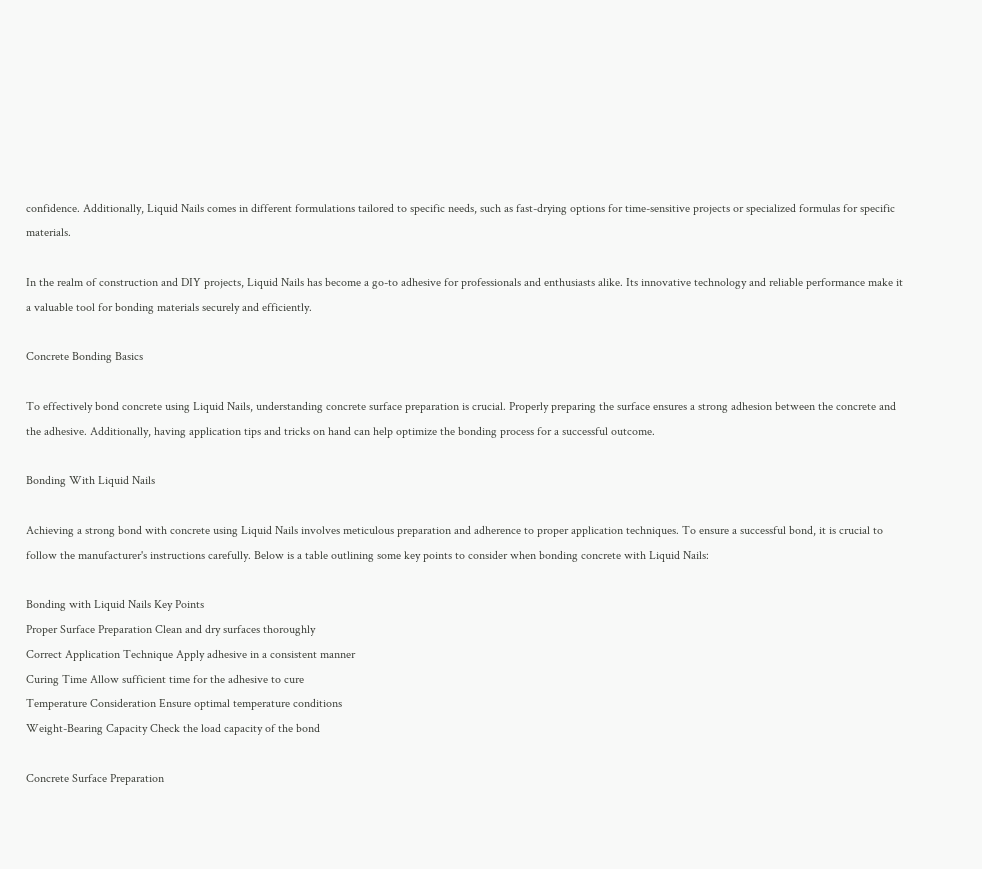confidence. Additionally, Liquid Nails comes in different formulations tailored to specific needs, such as fast-drying options for time-sensitive projects or specialized formulas for specific materials.

In the realm of construction and DIY projects, Liquid Nails has become a go-to adhesive for professionals and enthusiasts alike. Its innovative technology and reliable performance make it a valuable tool for bonding materials securely and efficiently.

Concrete Bonding Basics

To effectively bond concrete using Liquid Nails, understanding concrete surface preparation is crucial. Properly preparing the surface ensures a strong adhesion between the concrete and the adhesive. Additionally, having application tips and tricks on hand can help optimize the bonding process for a successful outcome.

Bonding With Liquid Nails

Achieving a strong bond with concrete using Liquid Nails involves meticulous preparation and adherence to proper application techniques. To ensure a successful bond, it is crucial to follow the manufacturer's instructions carefully. Below is a table outlining some key points to consider when bonding concrete with Liquid Nails:

Bonding with Liquid Nails Key Points
Proper Surface Preparation Clean and dry surfaces thoroughly
Correct Application Technique Apply adhesive in a consistent manner
Curing Time Allow sufficient time for the adhesive to cure
Temperature Consideration Ensure optimal temperature conditions
Weight-Bearing Capacity Check the load capacity of the bond

Concrete Surface Preparation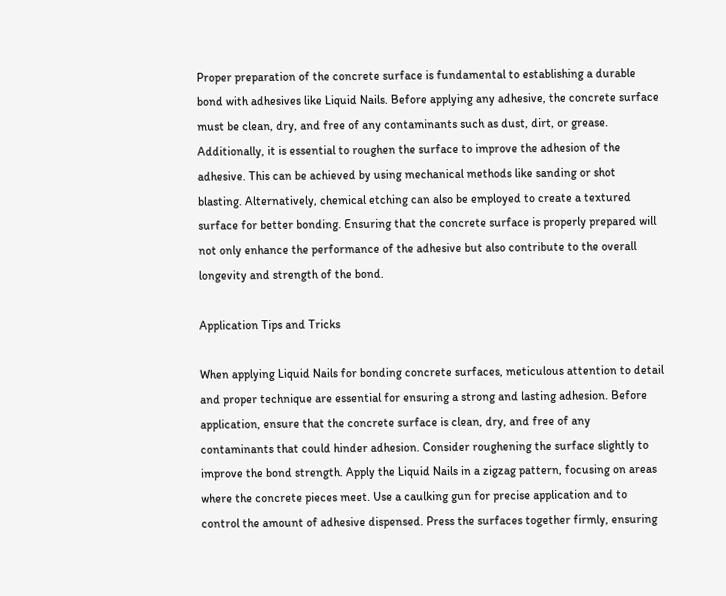Proper preparation of the concrete surface is fundamental to establishing a durable bond with adhesives like Liquid Nails. Before applying any adhesive, the concrete surface must be clean, dry, and free of any contaminants such as dust, dirt, or grease. Additionally, it is essential to roughen the surface to improve the adhesion of the adhesive. This can be achieved by using mechanical methods like sanding or shot blasting. Alternatively, chemical etching can also be employed to create a textured surface for better bonding. Ensuring that the concrete surface is properly prepared will not only enhance the performance of the adhesive but also contribute to the overall longevity and strength of the bond.

Application Tips and Tricks

When applying Liquid Nails for bonding concrete surfaces, meticulous attention to detail and proper technique are essential for ensuring a strong and lasting adhesion. Before application, ensure that the concrete surface is clean, dry, and free of any contaminants that could hinder adhesion. Consider roughening the surface slightly to improve the bond strength. Apply the Liquid Nails in a zigzag pattern, focusing on areas where the concrete pieces meet. Use a caulking gun for precise application and to control the amount of adhesive dispensed. Press the surfaces together firmly, ensuring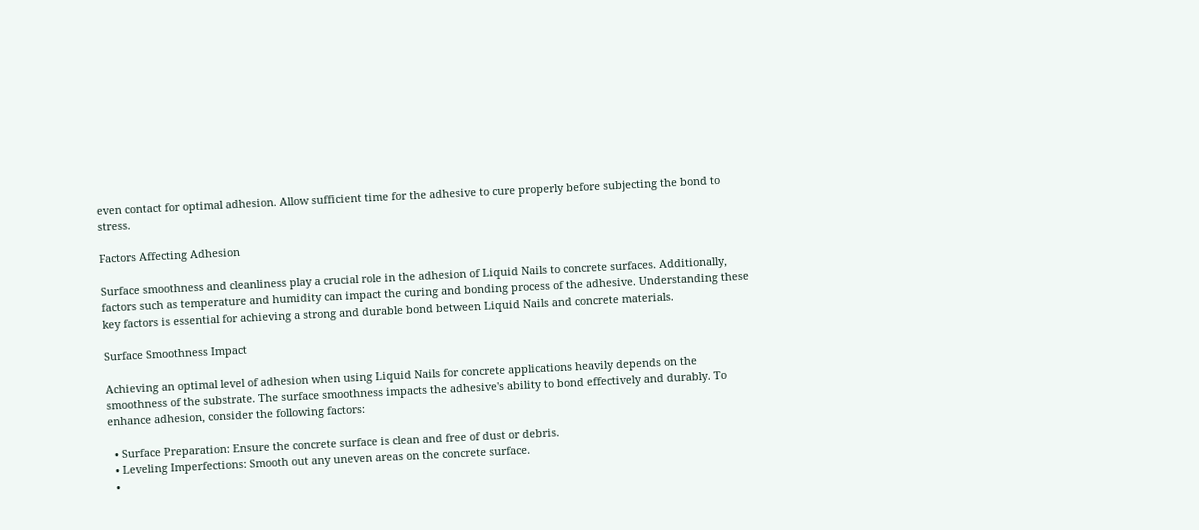even contact for optimal adhesion. Allow sufficient time for the adhesive to cure properly before subjecting the bond to stress.

Factors Affecting Adhesion

Surface smoothness and cleanliness play a crucial role in the adhesion of Liquid Nails to concrete surfaces. Additionally, factors such as temperature and humidity can impact the curing and bonding process of the adhesive. Understanding these key factors is essential for achieving a strong and durable bond between Liquid Nails and concrete materials.

Surface Smoothness Impact

Achieving an optimal level of adhesion when using Liquid Nails for concrete applications heavily depends on the smoothness of the substrate. The surface smoothness impacts the adhesive's ability to bond effectively and durably. To enhance adhesion, consider the following factors:

  • Surface Preparation: Ensure the concrete surface is clean and free of dust or debris.
  • Leveling Imperfections: Smooth out any uneven areas on the concrete surface.
  •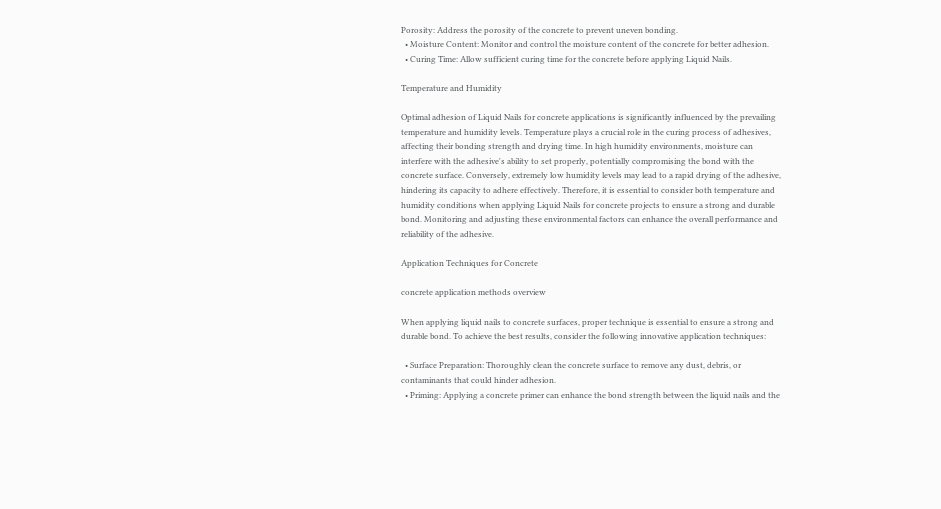Porosity: Address the porosity of the concrete to prevent uneven bonding.
  • Moisture Content: Monitor and control the moisture content of the concrete for better adhesion.
  • Curing Time: Allow sufficient curing time for the concrete before applying Liquid Nails.

Temperature and Humidity

Optimal adhesion of Liquid Nails for concrete applications is significantly influenced by the prevailing temperature and humidity levels. Temperature plays a crucial role in the curing process of adhesives, affecting their bonding strength and drying time. In high humidity environments, moisture can interfere with the adhesive's ability to set properly, potentially compromising the bond with the concrete surface. Conversely, extremely low humidity levels may lead to a rapid drying of the adhesive, hindering its capacity to adhere effectively. Therefore, it is essential to consider both temperature and humidity conditions when applying Liquid Nails for concrete projects to ensure a strong and durable bond. Monitoring and adjusting these environmental factors can enhance the overall performance and reliability of the adhesive.

Application Techniques for Concrete

concrete application methods overview

When applying liquid nails to concrete surfaces, proper technique is essential to ensure a strong and durable bond. To achieve the best results, consider the following innovative application techniques:

  • Surface Preparation: Thoroughly clean the concrete surface to remove any dust, debris, or contaminants that could hinder adhesion.
  • Priming: Applying a concrete primer can enhance the bond strength between the liquid nails and the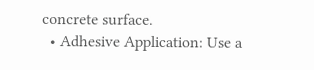concrete surface.
  • Adhesive Application: Use a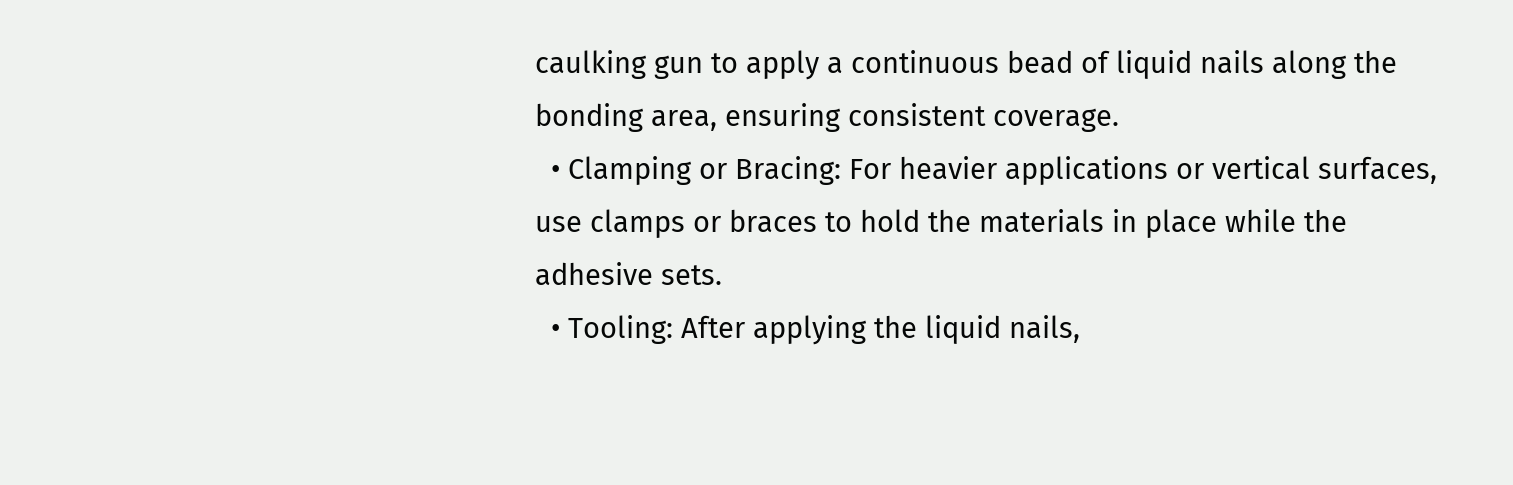caulking gun to apply a continuous bead of liquid nails along the bonding area, ensuring consistent coverage.
  • Clamping or Bracing: For heavier applications or vertical surfaces, use clamps or braces to hold the materials in place while the adhesive sets.
  • Tooling: After applying the liquid nails,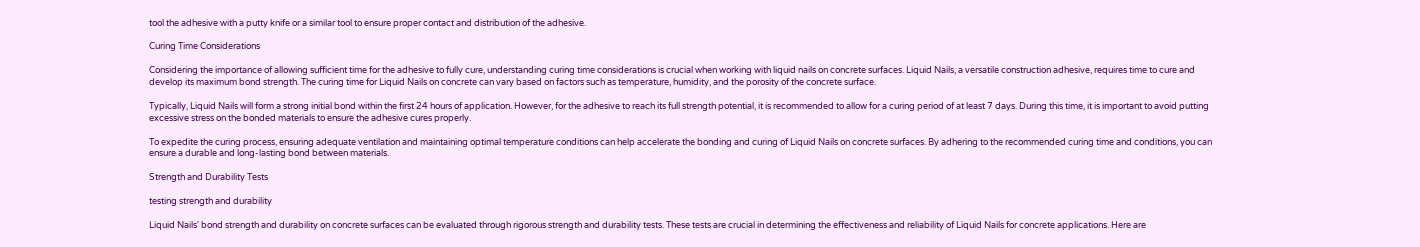tool the adhesive with a putty knife or a similar tool to ensure proper contact and distribution of the adhesive.

Curing Time Considerations

Considering the importance of allowing sufficient time for the adhesive to fully cure, understanding curing time considerations is crucial when working with liquid nails on concrete surfaces. Liquid Nails, a versatile construction adhesive, requires time to cure and develop its maximum bond strength. The curing time for Liquid Nails on concrete can vary based on factors such as temperature, humidity, and the porosity of the concrete surface.

Typically, Liquid Nails will form a strong initial bond within the first 24 hours of application. However, for the adhesive to reach its full strength potential, it is recommended to allow for a curing period of at least 7 days. During this time, it is important to avoid putting excessive stress on the bonded materials to ensure the adhesive cures properly.

To expedite the curing process, ensuring adequate ventilation and maintaining optimal temperature conditions can help accelerate the bonding and curing of Liquid Nails on concrete surfaces. By adhering to the recommended curing time and conditions, you can ensure a durable and long-lasting bond between materials.

Strength and Durability Tests

testing strength and durability

Liquid Nails' bond strength and durability on concrete surfaces can be evaluated through rigorous strength and durability tests. These tests are crucial in determining the effectiveness and reliability of Liquid Nails for concrete applications. Here are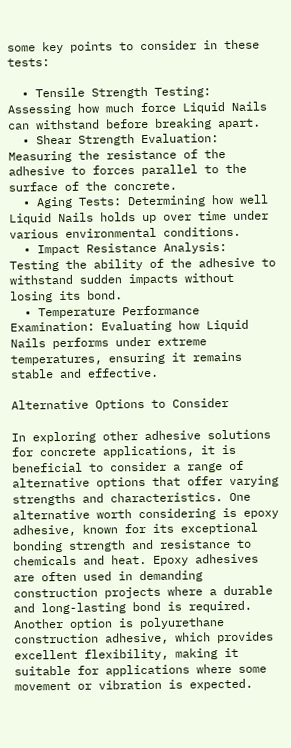some key points to consider in these tests:

  • Tensile Strength Testing: Assessing how much force Liquid Nails can withstand before breaking apart.
  • Shear Strength Evaluation: Measuring the resistance of the adhesive to forces parallel to the surface of the concrete.
  • Aging Tests: Determining how well Liquid Nails holds up over time under various environmental conditions.
  • Impact Resistance Analysis: Testing the ability of the adhesive to withstand sudden impacts without losing its bond.
  • Temperature Performance Examination: Evaluating how Liquid Nails performs under extreme temperatures, ensuring it remains stable and effective.

Alternative Options to Consider

In exploring other adhesive solutions for concrete applications, it is beneficial to consider a range of alternative options that offer varying strengths and characteristics. One alternative worth considering is epoxy adhesive, known for its exceptional bonding strength and resistance to chemicals and heat. Epoxy adhesives are often used in demanding construction projects where a durable and long-lasting bond is required. Another option is polyurethane construction adhesive, which provides excellent flexibility, making it suitable for applications where some movement or vibration is expected.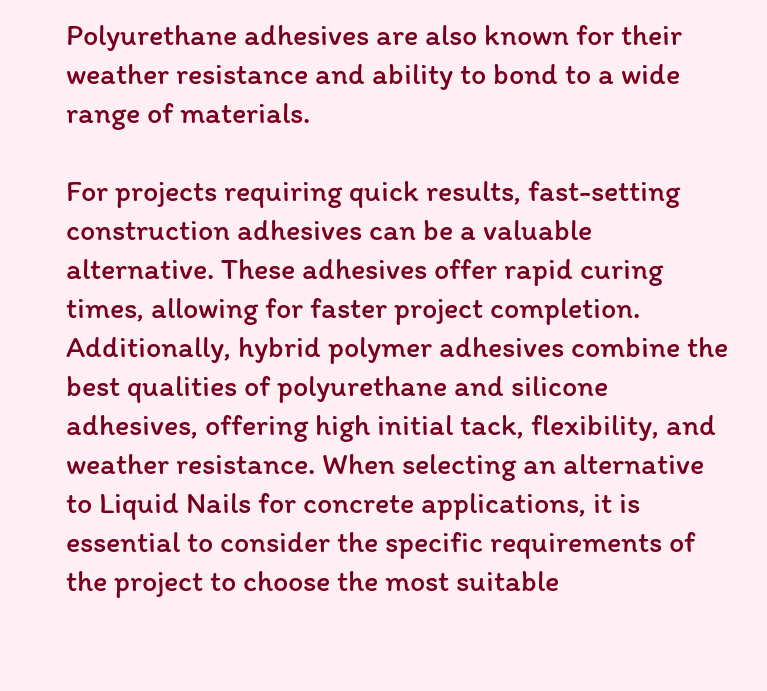Polyurethane adhesives are also known for their weather resistance and ability to bond to a wide range of materials.

For projects requiring quick results, fast-setting construction adhesives can be a valuable alternative. These adhesives offer rapid curing times, allowing for faster project completion. Additionally, hybrid polymer adhesives combine the best qualities of polyurethane and silicone adhesives, offering high initial tack, flexibility, and weather resistance. When selecting an alternative to Liquid Nails for concrete applications, it is essential to consider the specific requirements of the project to choose the most suitable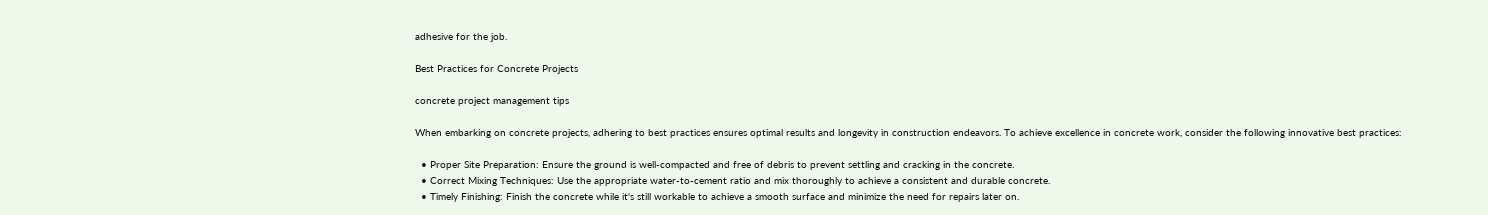adhesive for the job.

Best Practices for Concrete Projects

concrete project management tips

When embarking on concrete projects, adhering to best practices ensures optimal results and longevity in construction endeavors. To achieve excellence in concrete work, consider the following innovative best practices:

  • Proper Site Preparation: Ensure the ground is well-compacted and free of debris to prevent settling and cracking in the concrete.
  • Correct Mixing Techniques: Use the appropriate water-to-cement ratio and mix thoroughly to achieve a consistent and durable concrete.
  • Timely Finishing: Finish the concrete while it's still workable to achieve a smooth surface and minimize the need for repairs later on.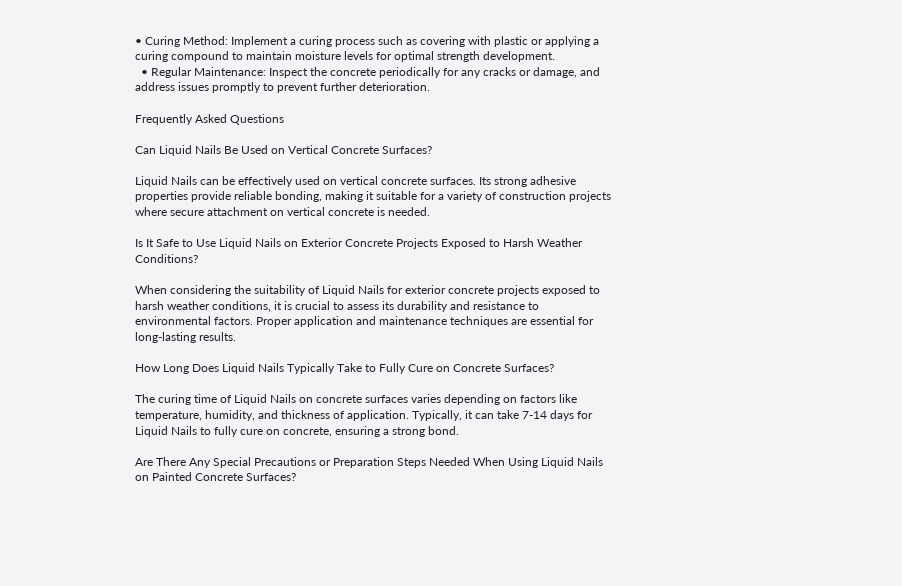• Curing Method: Implement a curing process such as covering with plastic or applying a curing compound to maintain moisture levels for optimal strength development.
  • Regular Maintenance: Inspect the concrete periodically for any cracks or damage, and address issues promptly to prevent further deterioration.

Frequently Asked Questions

Can Liquid Nails Be Used on Vertical Concrete Surfaces?

Liquid Nails can be effectively used on vertical concrete surfaces. Its strong adhesive properties provide reliable bonding, making it suitable for a variety of construction projects where secure attachment on vertical concrete is needed.

Is It Safe to Use Liquid Nails on Exterior Concrete Projects Exposed to Harsh Weather Conditions?

When considering the suitability of Liquid Nails for exterior concrete projects exposed to harsh weather conditions, it is crucial to assess its durability and resistance to environmental factors. Proper application and maintenance techniques are essential for long-lasting results.

How Long Does Liquid Nails Typically Take to Fully Cure on Concrete Surfaces?

The curing time of Liquid Nails on concrete surfaces varies depending on factors like temperature, humidity, and thickness of application. Typically, it can take 7-14 days for Liquid Nails to fully cure on concrete, ensuring a strong bond.

Are There Any Special Precautions or Preparation Steps Needed When Using Liquid Nails on Painted Concrete Surfaces?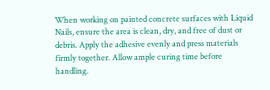When working on painted concrete surfaces with Liquid Nails, ensure the area is clean, dry, and free of dust or debris. Apply the adhesive evenly and press materials firmly together. Allow ample curing time before handling.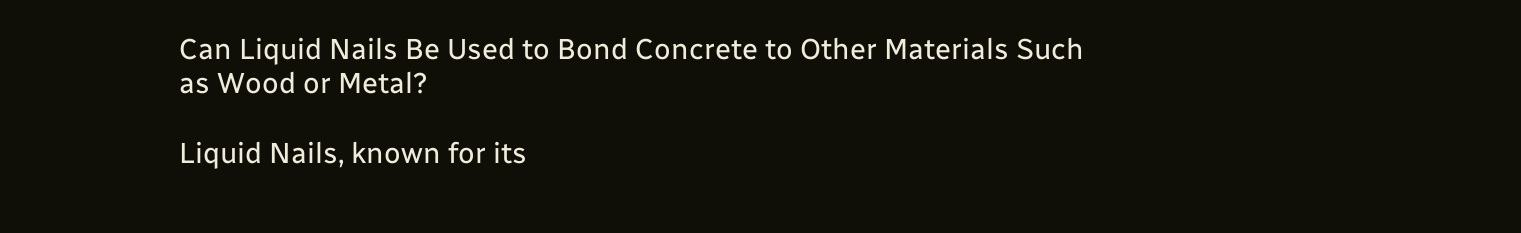Can Liquid Nails Be Used to Bond Concrete to Other Materials Such as Wood or Metal?

Liquid Nails, known for its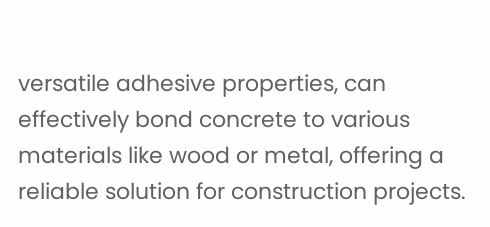versatile adhesive properties, can effectively bond concrete to various materials like wood or metal, offering a reliable solution for construction projects.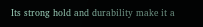Its strong hold and durability make it a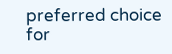preferred choice for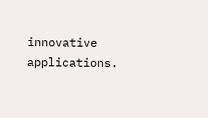innovative applications.